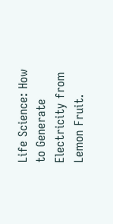Life Science: How to Generate Electricity from Lemon Fruit.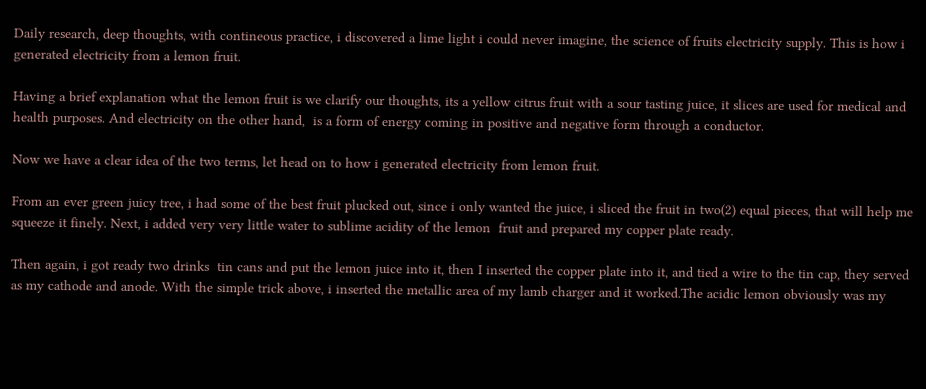Daily research, deep thoughts, with contineous practice, i discovered a lime light i could never imagine, the science of fruits electricity supply. This is how i generated electricity from a lemon fruit.

Having a brief explanation what the lemon fruit is we clarify our thoughts, its a yellow citrus fruit with a sour tasting juice, it slices are used for medical and health purposes. And electricity on the other hand,  is a form of energy coming in positive and negative form through a conductor.

Now we have a clear idea of the two terms, let head on to how i generated electricity from lemon fruit.

From an ever green juicy tree, i had some of the best fruit plucked out, since i only wanted the juice, i sliced the fruit in two(2) equal pieces, that will help me squeeze it finely. Next, i added very very little water to sublime acidity of the lemon  fruit and prepared my copper plate ready.

Then again, i got ready two drinks  tin cans and put the lemon juice into it, then I inserted the copper plate into it, and tied a wire to the tin cap, they served as my cathode and anode. With the simple trick above, i inserted the metallic area of my lamb charger and it worked.The acidic lemon obviously was my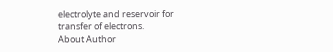electrolyte and reservoir for transfer of electrons.
About Author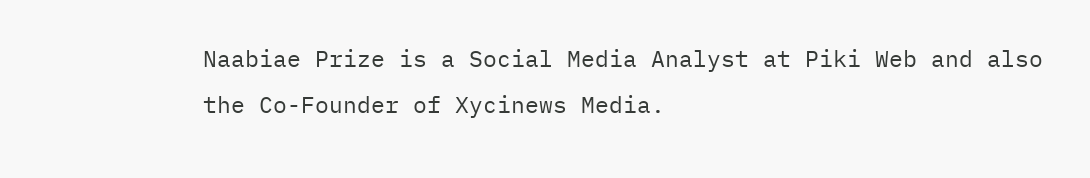Naabiae Prize is a Social Media Analyst at Piki Web and also the Co-Founder of Xycinews Media.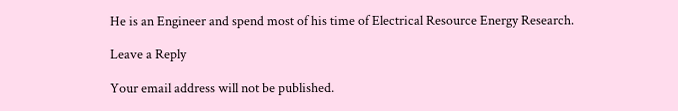He is an Engineer and spend most of his time of Electrical Resource Energy Research.

Leave a Reply

Your email address will not be published.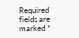Required fields are marked *